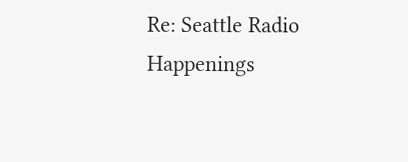Re: Seattle Radio Happenings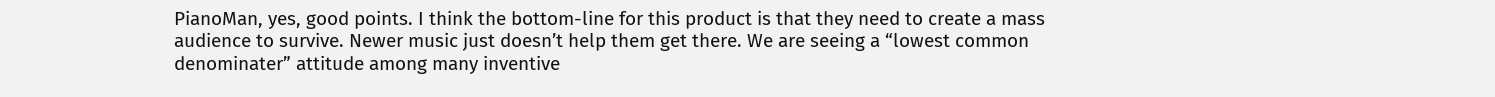PianoMan, yes, good points. I think the bottom-line for this product is that they need to create a mass audience to survive. Newer music just doesn’t help them get there. We are seeing a “lowest common denominater” attitude among many inventive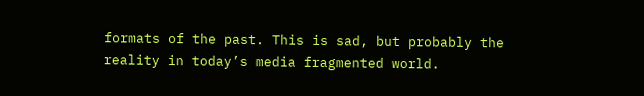formats of the past. This is sad, but probably the reality in today’s media fragmented world.